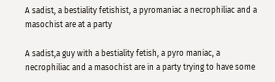A sadist, a bestiality fetishist, a pyromaniac a necrophiliac and a masochist are at a party

A sadist,a guy with a bestiality fetish, a pyro maniac, a necrophiliac and a masochist are in a party trying to have some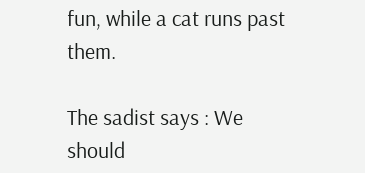fun, while a cat runs past them.

The sadist says : We should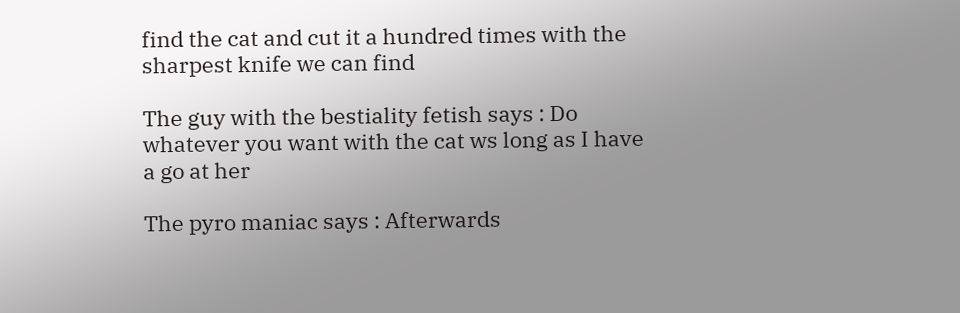find the cat and cut it a hundred times with the sharpest knife we can find

The guy with the bestiality fetish says : Do whatever you want with the cat ws long as I have a go at her

The pyro maniac says : Afterwards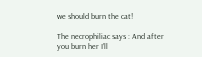we should burn the cat!

The necrophiliac says : And after you burn her I’ll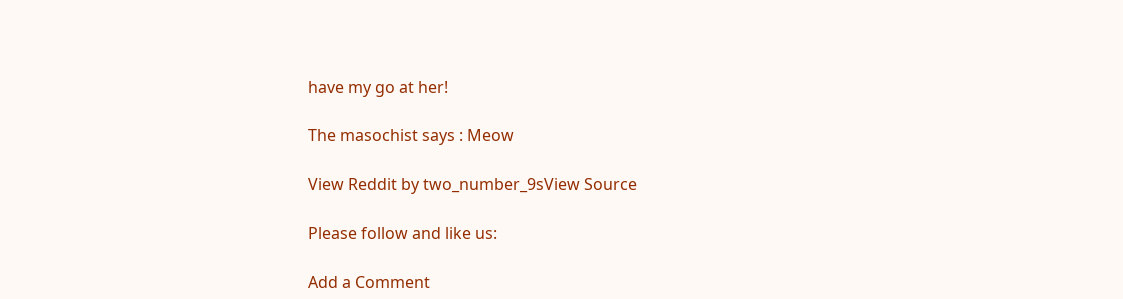have my go at her!

The masochist says : Meow

View Reddit by two_number_9sView Source

Please follow and like us:

Add a Comment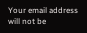Your email address will not be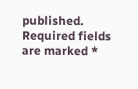published. Required fields are marked *